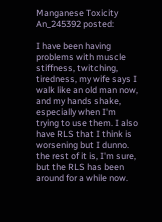Manganese Toxicity
An_245392 posted:

I have been having problems with muscle stiffness, twitching, tiredness, my wife says I walk like an old man now, and my hands shake, especially when I'm trying to use them. I also have RLS that I think is worsening but I dunno. the rest of it is, I'm sure, but the RLS has been around for a while now.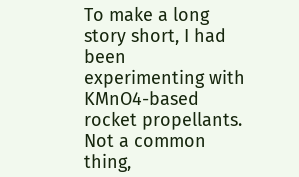To make a long story short, I had been experimenting with KMnO4-based rocket propellants. Not a common thing,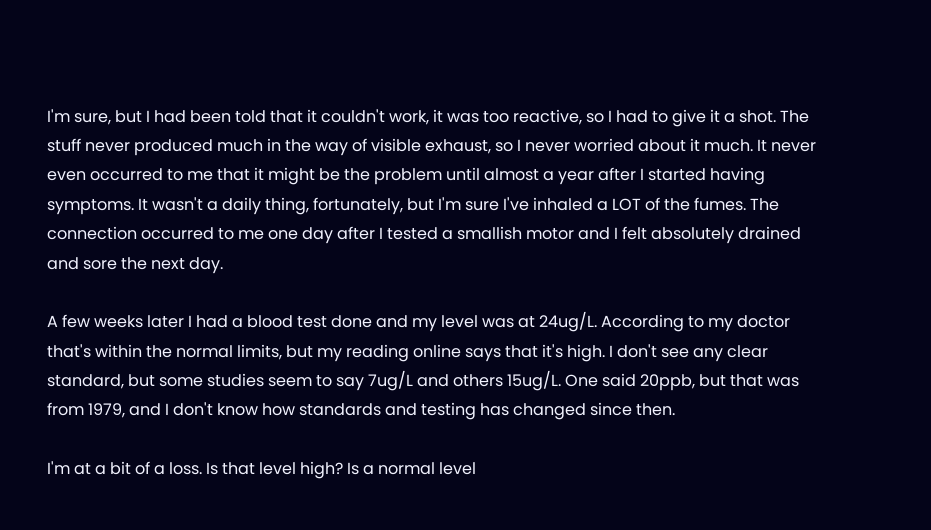I'm sure, but I had been told that it couldn't work, it was too reactive, so I had to give it a shot. The stuff never produced much in the way of visible exhaust, so I never worried about it much. It never even occurred to me that it might be the problem until almost a year after I started having symptoms. It wasn't a daily thing, fortunately, but I'm sure I've inhaled a LOT of the fumes. The connection occurred to me one day after I tested a smallish motor and I felt absolutely drained and sore the next day.

A few weeks later I had a blood test done and my level was at 24ug/L. According to my doctor that's within the normal limits, but my reading online says that it's high. I don't see any clear standard, but some studies seem to say 7ug/L and others 15ug/L. One said 20ppb, but that was from 1979, and I don't know how standards and testing has changed since then.

I'm at a bit of a loss. Is that level high? Is a normal level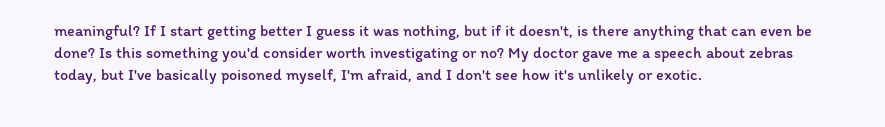meaningful? If I start getting better I guess it was nothing, but if it doesn't, is there anything that can even be done? Is this something you'd consider worth investigating or no? My doctor gave me a speech about zebras today, but I've basically poisoned myself, I'm afraid, and I don't see how it's unlikely or exotic.